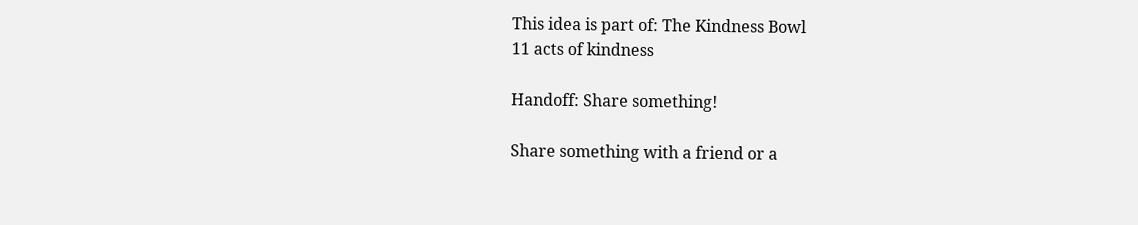This idea is part of: The Kindness Bowl
11 acts of kindness

Handoff: Share something!

Share something with a friend or a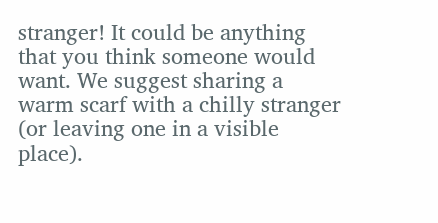stranger! It could be anything that you think someone would want. We suggest sharing a warm scarf with a chilly stranger (or leaving one in a visible place).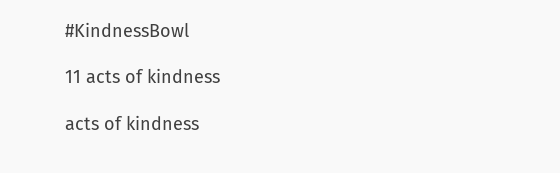#KindnessBowl

11 acts of kindness

acts of kindness